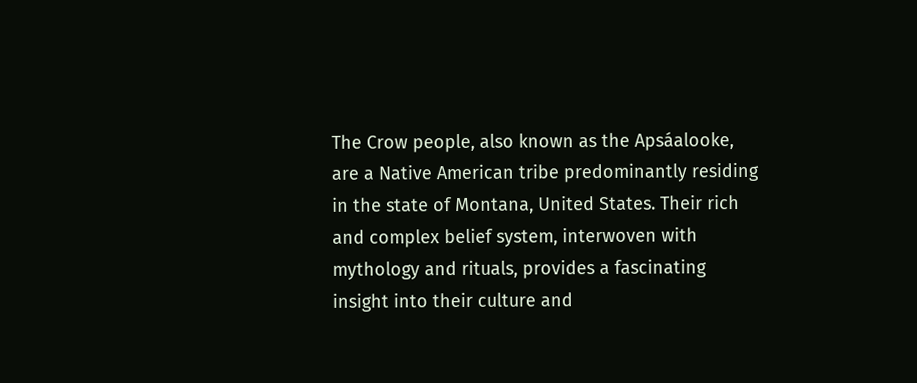The Crow people, also known as the Apsáalooke, are a Native American tribe predominantly residing in the state of Montana, United States. Their rich and complex belief system, interwoven with mythology and rituals, provides a fascinating insight into their culture and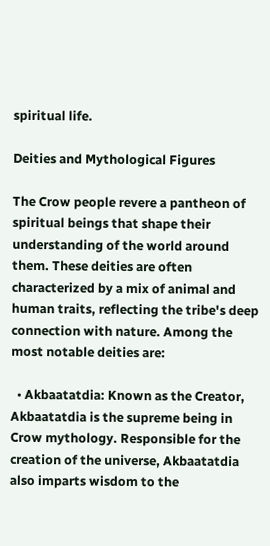spiritual life.

Deities and Mythological Figures

The Crow people revere a pantheon of spiritual beings that shape their understanding of the world around them. These deities are often characterized by a mix of animal and human traits, reflecting the tribe's deep connection with nature. Among the most notable deities are:

  • Akbaatatdia: Known as the Creator, Akbaatatdia is the supreme being in Crow mythology. Responsible for the creation of the universe, Akbaatatdia also imparts wisdom to the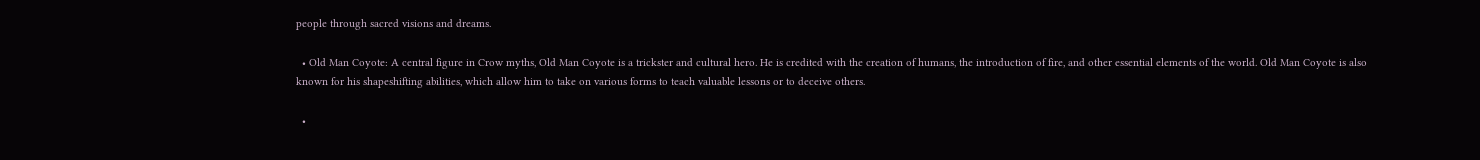people through sacred visions and dreams.

  • Old Man Coyote: A central figure in Crow myths, Old Man Coyote is a trickster and cultural hero. He is credited with the creation of humans, the introduction of fire, and other essential elements of the world. Old Man Coyote is also known for his shapeshifting abilities, which allow him to take on various forms to teach valuable lessons or to deceive others.

  •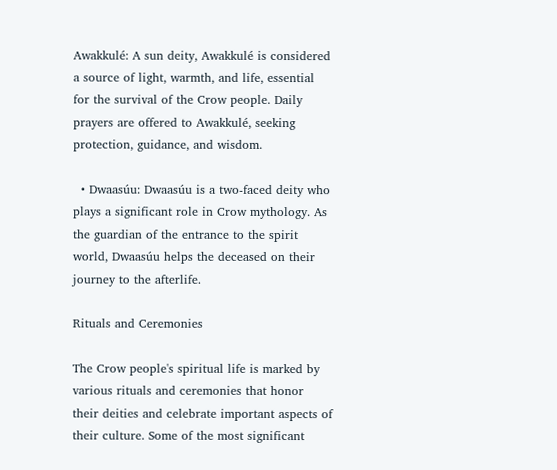Awakkulé: A sun deity, Awakkulé is considered a source of light, warmth, and life, essential for the survival of the Crow people. Daily prayers are offered to Awakkulé, seeking protection, guidance, and wisdom.

  • Dwaasúu: Dwaasúu is a two-faced deity who plays a significant role in Crow mythology. As the guardian of the entrance to the spirit world, Dwaasúu helps the deceased on their journey to the afterlife.

Rituals and Ceremonies

The Crow people's spiritual life is marked by various rituals and ceremonies that honor their deities and celebrate important aspects of their culture. Some of the most significant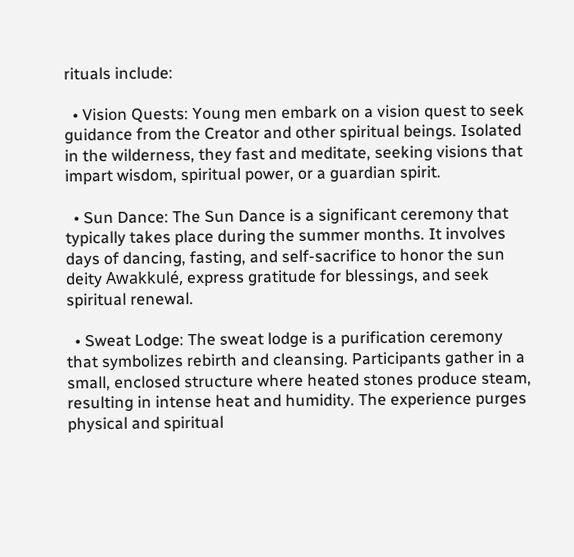rituals include:

  • Vision Quests: Young men embark on a vision quest to seek guidance from the Creator and other spiritual beings. Isolated in the wilderness, they fast and meditate, seeking visions that impart wisdom, spiritual power, or a guardian spirit.

  • Sun Dance: The Sun Dance is a significant ceremony that typically takes place during the summer months. It involves days of dancing, fasting, and self-sacrifice to honor the sun deity Awakkulé, express gratitude for blessings, and seek spiritual renewal.

  • Sweat Lodge: The sweat lodge is a purification ceremony that symbolizes rebirth and cleansing. Participants gather in a small, enclosed structure where heated stones produce steam, resulting in intense heat and humidity. The experience purges physical and spiritual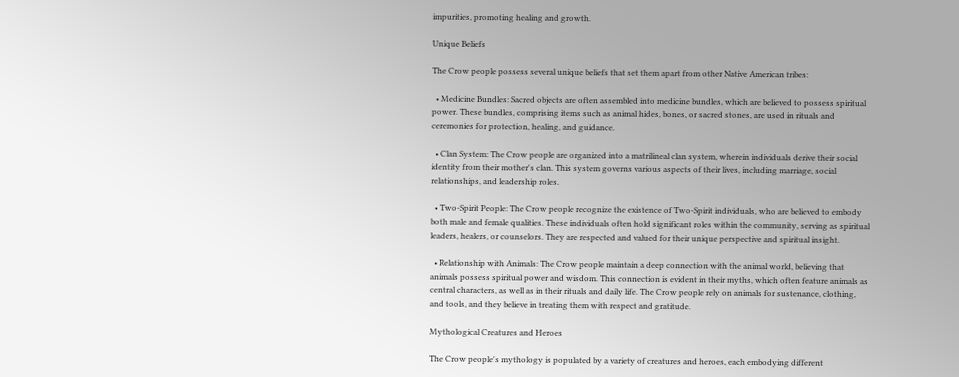impurities, promoting healing and growth.

Unique Beliefs

The Crow people possess several unique beliefs that set them apart from other Native American tribes:

  • Medicine Bundles: Sacred objects are often assembled into medicine bundles, which are believed to possess spiritual power. These bundles, comprising items such as animal hides, bones, or sacred stones, are used in rituals and ceremonies for protection, healing, and guidance.

  • Clan System: The Crow people are organized into a matrilineal clan system, wherein individuals derive their social identity from their mother's clan. This system governs various aspects of their lives, including marriage, social relationships, and leadership roles.

  • Two-Spirit People: The Crow people recognize the existence of Two-Spirit individuals, who are believed to embody both male and female qualities. These individuals often hold significant roles within the community, serving as spiritual leaders, healers, or counselors. They are respected and valued for their unique perspective and spiritual insight.

  • Relationship with Animals: The Crow people maintain a deep connection with the animal world, believing that animals possess spiritual power and wisdom. This connection is evident in their myths, which often feature animals as central characters, as well as in their rituals and daily life. The Crow people rely on animals for sustenance, clothing, and tools, and they believe in treating them with respect and gratitude.

Mythological Creatures and Heroes

The Crow people's mythology is populated by a variety of creatures and heroes, each embodying different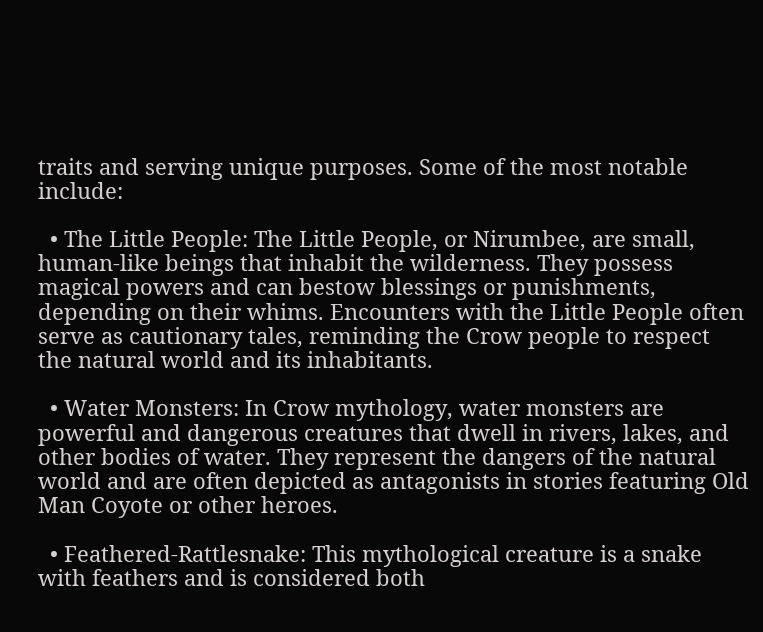traits and serving unique purposes. Some of the most notable include:

  • The Little People: The Little People, or Nirumbee, are small, human-like beings that inhabit the wilderness. They possess magical powers and can bestow blessings or punishments, depending on their whims. Encounters with the Little People often serve as cautionary tales, reminding the Crow people to respect the natural world and its inhabitants.

  • Water Monsters: In Crow mythology, water monsters are powerful and dangerous creatures that dwell in rivers, lakes, and other bodies of water. They represent the dangers of the natural world and are often depicted as antagonists in stories featuring Old Man Coyote or other heroes.

  • Feathered-Rattlesnake: This mythological creature is a snake with feathers and is considered both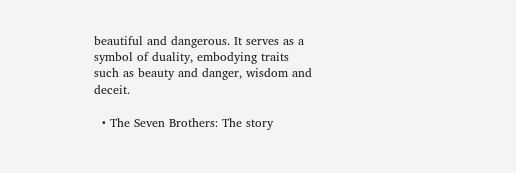beautiful and dangerous. It serves as a symbol of duality, embodying traits such as beauty and danger, wisdom and deceit.

  • The Seven Brothers: The story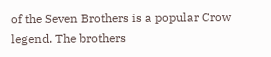of the Seven Brothers is a popular Crow legend. The brothers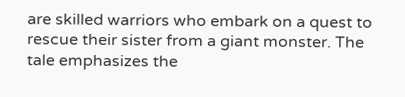are skilled warriors who embark on a quest to rescue their sister from a giant monster. The tale emphasizes the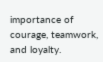importance of courage, teamwork, and loyalty.